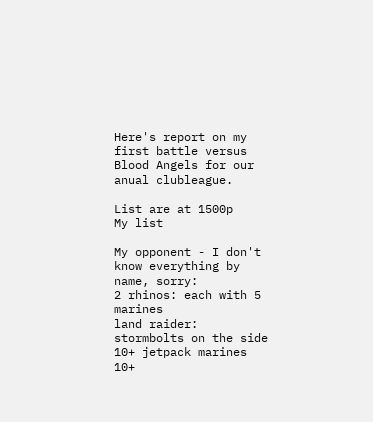Here's report on my first battle versus Blood Angels for our anual clubleague.

List are at 1500p
My list

My opponent - I don't know everything by name, sorry:
2 rhinos: each with 5 marines
land raider: stormbolts on the side
10+ jetpack marines
10+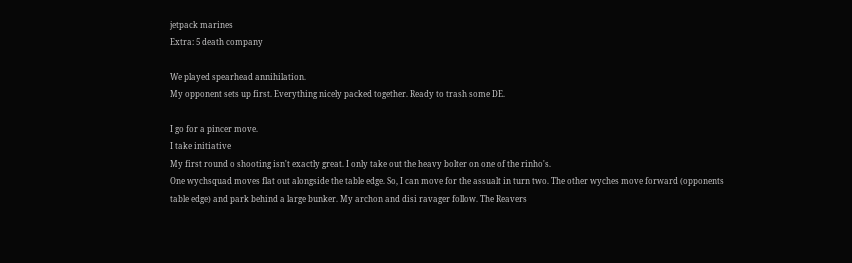jetpack marines
Extra: 5 death company

We played spearhead annihilation.
My opponent sets up first. Everything nicely packed together. Ready to trash some DE.

I go for a pincer move.
I take initiative
My first round o shooting isn't exactly great. I only take out the heavy bolter on one of the rinho's.
One wychsquad moves flat out alongside the table edge. So, I can move for the assualt in turn two. The other wyches move forward (opponents table edge) and park behind a large bunker. My archon and disi ravager follow. The Reavers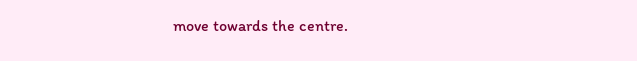move towards the centre.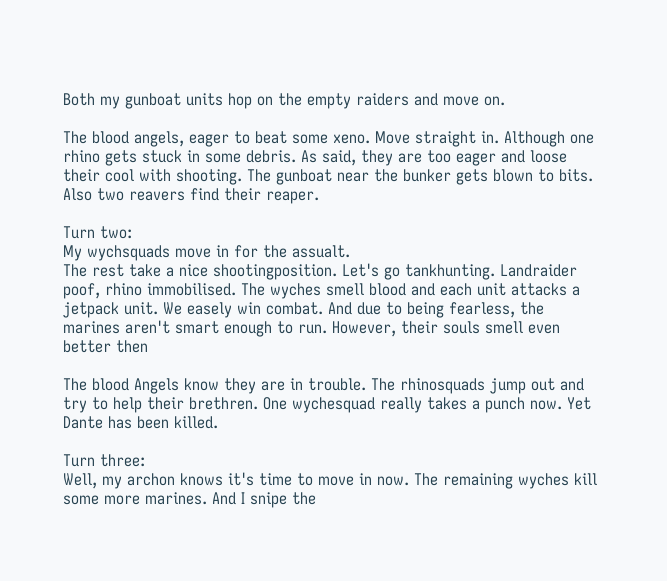Both my gunboat units hop on the empty raiders and move on.

The blood angels, eager to beat some xeno. Move straight in. Although one rhino gets stuck in some debris. As said, they are too eager and loose their cool with shooting. The gunboat near the bunker gets blown to bits. Also two reavers find their reaper.

Turn two:
My wychsquads move in for the assualt.
The rest take a nice shootingposition. Let's go tankhunting. Landraider poof, rhino immobilised. The wyches smell blood and each unit attacks a jetpack unit. We easely win combat. And due to being fearless, the marines aren't smart enough to run. However, their souls smell even better then

The blood Angels know they are in trouble. The rhinosquads jump out and try to help their brethren. One wychesquad really takes a punch now. Yet Dante has been killed.

Turn three:
Well, my archon knows it's time to move in now. The remaining wyches kill some more marines. And I snipe the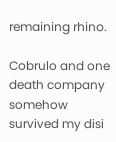remaining rhino.

Cobrulo and one death company somehow survived my disi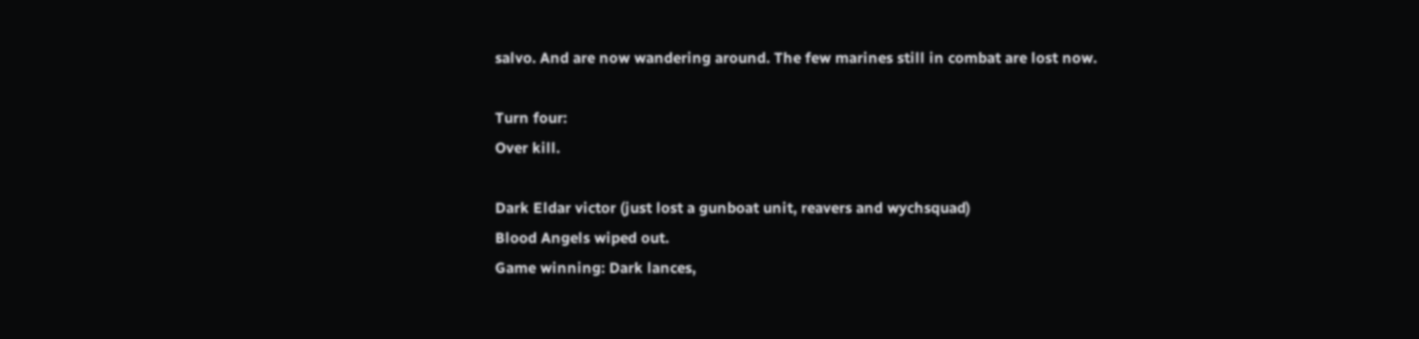salvo. And are now wandering around. The few marines still in combat are lost now.

Turn four:
Over kill.

Dark Eldar victor (just lost a gunboat unit, reavers and wychsquad)
Blood Angels wiped out.
Game winning: Dark lances,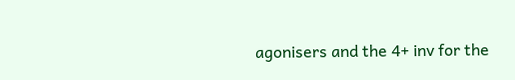agonisers and the 4+ inv for the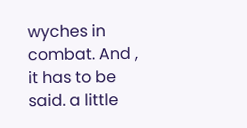wyches in combat. And , it has to be said. a little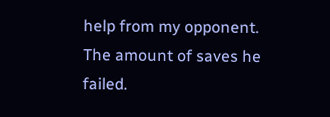help from my opponent. The amount of saves he failed.